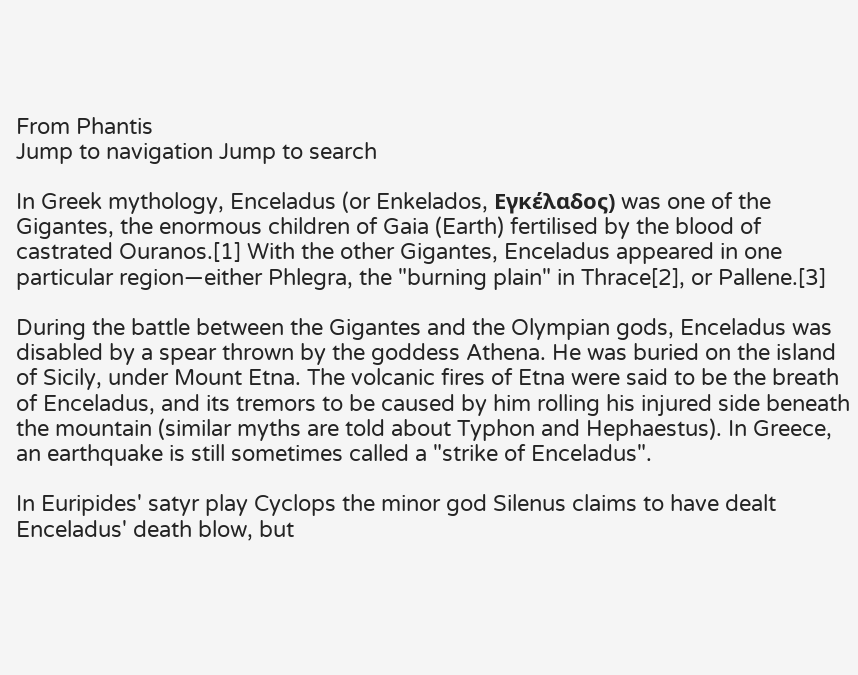From Phantis
Jump to navigation Jump to search

In Greek mythology, Enceladus (or Enkelados, Εγκέλαδος) was one of the Gigantes, the enormous children of Gaia (Earth) fertilised by the blood of castrated Ouranos.[1] With the other Gigantes, Enceladus appeared in one particular region—either Phlegra, the "burning plain" in Thrace[2], or Pallene.[3]

During the battle between the Gigantes and the Olympian gods, Enceladus was disabled by a spear thrown by the goddess Athena. He was buried on the island of Sicily, under Mount Etna. The volcanic fires of Etna were said to be the breath of Enceladus, and its tremors to be caused by him rolling his injured side beneath the mountain (similar myths are told about Typhon and Hephaestus). In Greece, an earthquake is still sometimes called a "strike of Enceladus".

In Euripides' satyr play Cyclops the minor god Silenus claims to have dealt Enceladus' death blow, but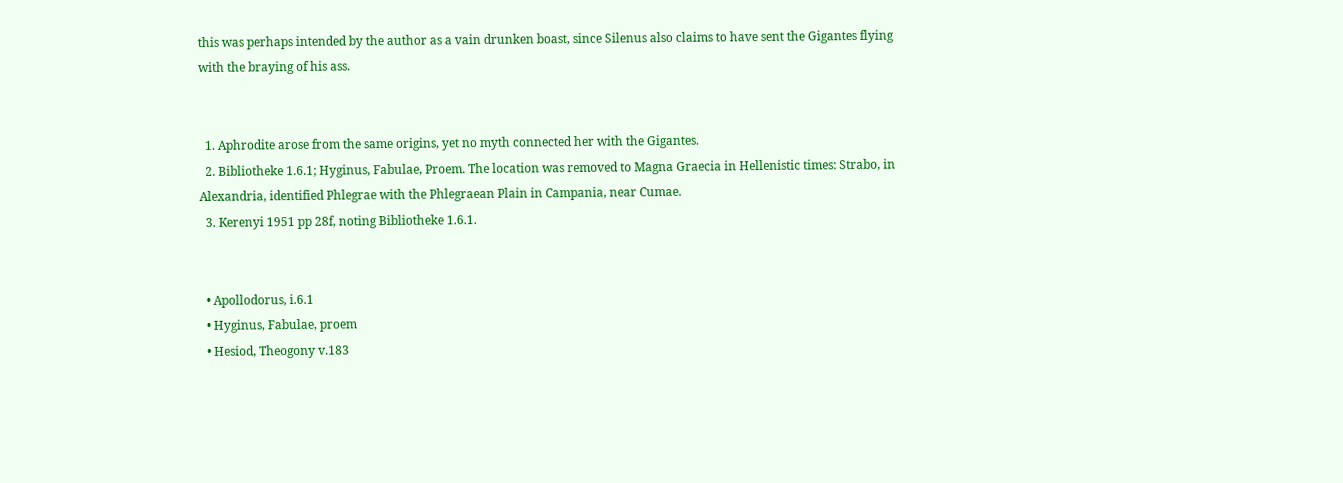this was perhaps intended by the author as a vain drunken boast, since Silenus also claims to have sent the Gigantes flying with the braying of his ass.


  1. Aphrodite arose from the same origins, yet no myth connected her with the Gigantes.
  2. Bibliotheke 1.6.1; Hyginus, Fabulae, Proem. The location was removed to Magna Graecia in Hellenistic times: Strabo, in Alexandria, identified Phlegrae with the Phlegraean Plain in Campania, near Cumae.
  3. Kerenyi 1951 pp 28f, noting Bibliotheke 1.6.1.


  • Apollodorus, i.6.1
  • Hyginus, Fabulae, proem
  • Hesiod, Theogony v.183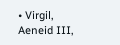• Virgil, Aeneid III,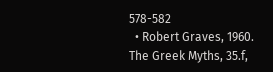578-582
  • Robert Graves, 1960. The Greek Myths, 35.f,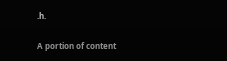.h.

A portion of content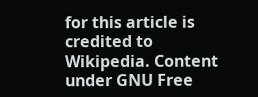for this article is credited to Wikipedia. Content under GNU Free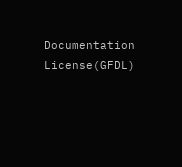Documentation License(GFDL)